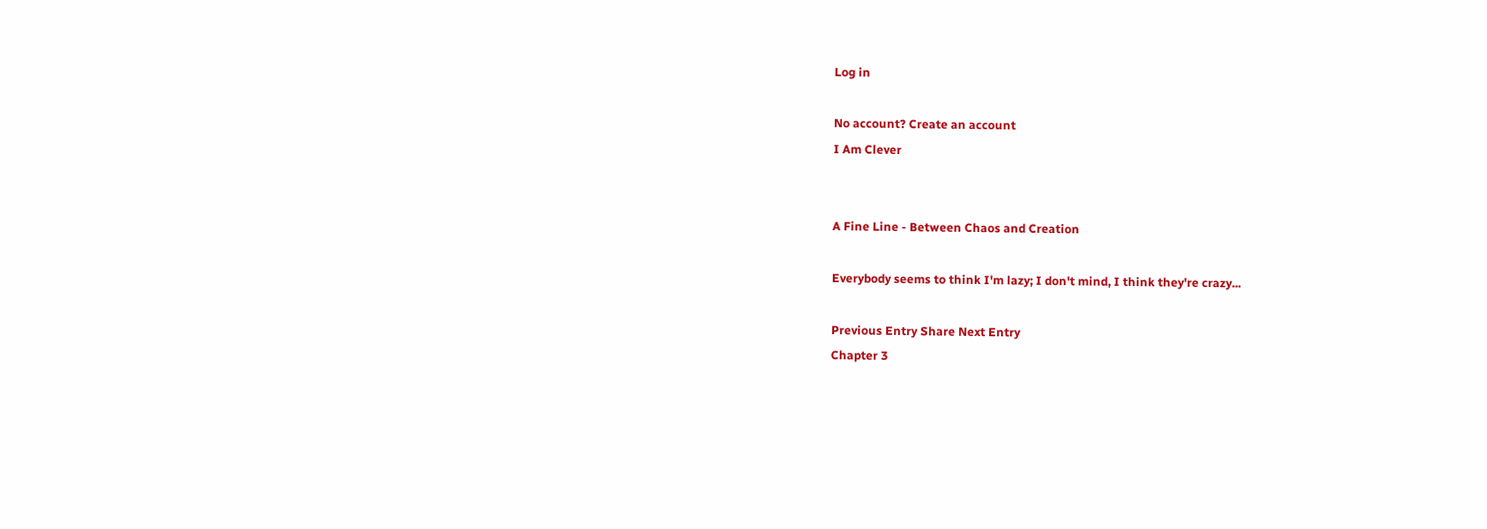Log in

No account? Create an account
I Am Clever


A Fine Line - Between Chaos and Creation

Everybody seems to think I'm lazy; I don't mind, I think they're crazy...

Previous Entry Share Next Entry
Chapter 3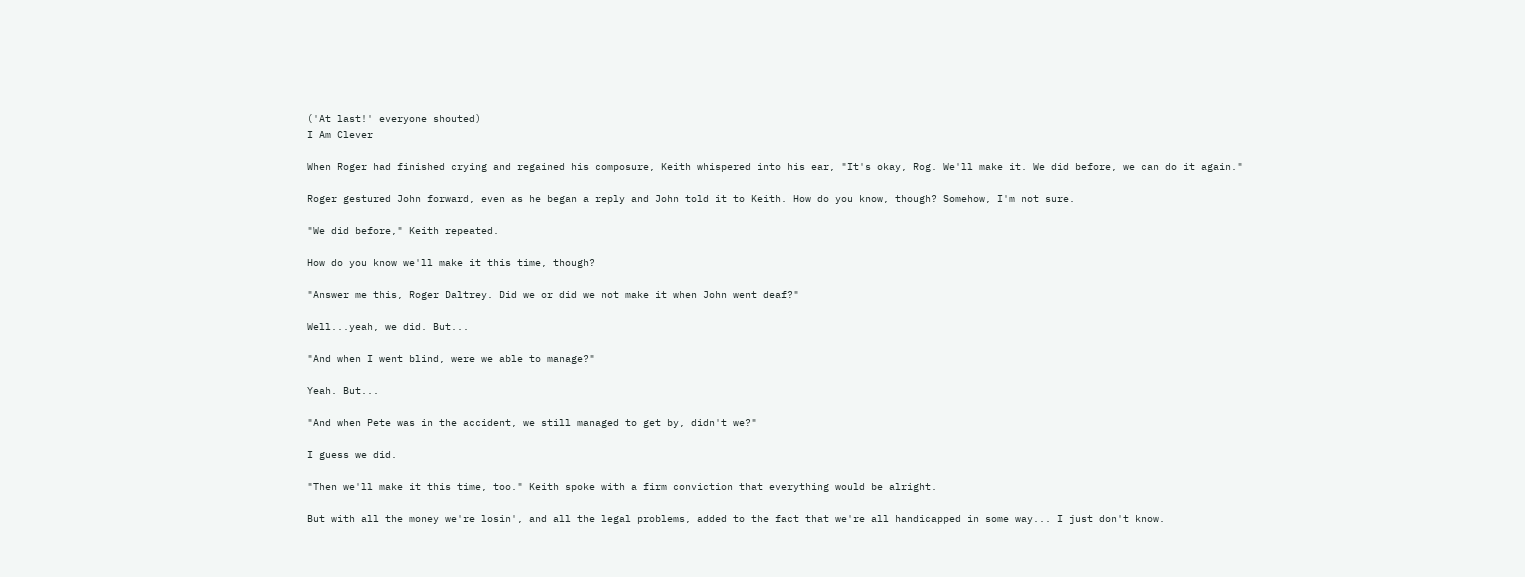('At last!' everyone shouted)
I Am Clever

When Roger had finished crying and regained his composure, Keith whispered into his ear, "It's okay, Rog. We'll make it. We did before, we can do it again."

Roger gestured John forward, even as he began a reply and John told it to Keith. How do you know, though? Somehow, I'm not sure.

"We did before," Keith repeated.

How do you know we'll make it this time, though?

"Answer me this, Roger Daltrey. Did we or did we not make it when John went deaf?"

Well...yeah, we did. But...

"And when I went blind, were we able to manage?"

Yeah. But...

"And when Pete was in the accident, we still managed to get by, didn't we?"

I guess we did.

"Then we'll make it this time, too." Keith spoke with a firm conviction that everything would be alright.

But with all the money we're losin', and all the legal problems, added to the fact that we're all handicapped in some way... I just don't know.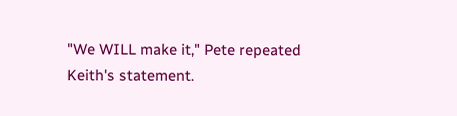"We WILL make it," Pete repeated Keith's statement.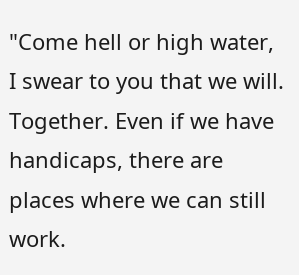"Come hell or high water, I swear to you that we will. Together. Even if we have handicaps, there are places where we can still work.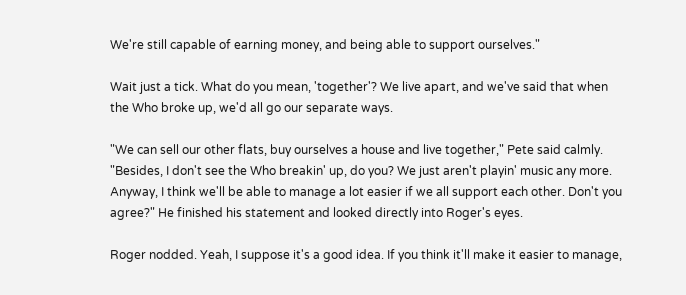We're still capable of earning money, and being able to support ourselves."

Wait just a tick. What do you mean, 'together'? We live apart, and we've said that when the Who broke up, we'd all go our separate ways.

"We can sell our other flats, buy ourselves a house and live together," Pete said calmly. "Besides, I don't see the Who breakin' up, do you? We just aren't playin' music any more. Anyway, I think we'll be able to manage a lot easier if we all support each other. Don't you agree?" He finished his statement and looked directly into Roger's eyes.

Roger nodded. Yeah, I suppose it's a good idea. If you think it'll make it easier to manage,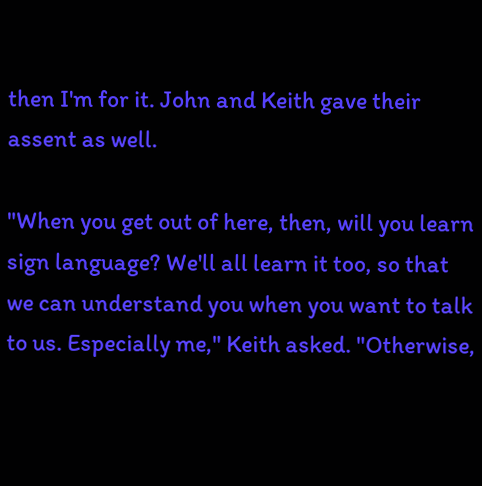then I'm for it. John and Keith gave their assent as well.

"When you get out of here, then, will you learn sign language? We'll all learn it too, so that we can understand you when you want to talk to us. Especially me," Keith asked. "Otherwise,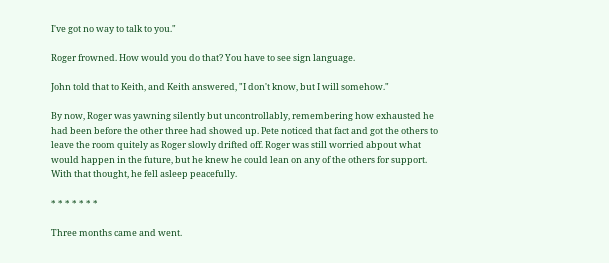I've got no way to talk to you."

Roger frowned. How would you do that? You have to see sign language.

John told that to Keith, and Keith answered, "I don't know, but I will somehow."

By now, Roger was yawning silently but uncontrollably, remembering how exhausted he had been before the other three had showed up. Pete noticed that fact and got the others to leave the room quitely as Roger slowly drifted off. Roger was still worried abpout what would happen in the future, but he knew he could lean on any of the others for support. With that thought, he fell asleep peacefully.

* * * * * * *

Three months came and went.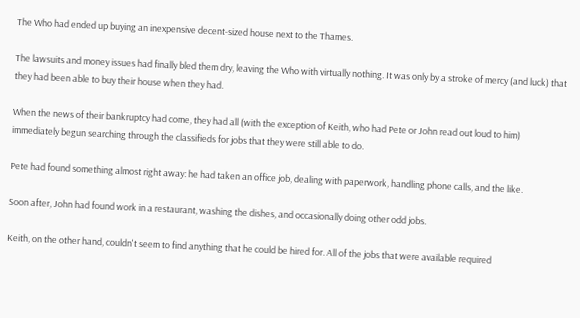The Who had ended up buying an inexpensive decent-sized house next to the Thames.

The lawsuits and money issues had finally bled them dry, leaving the Who with virtually nothing. It was only by a stroke of mercy (and luck) that they had been able to buy their house when they had.

When the news of their bankruptcy had come, they had all (with the exception of Keith, who had Pete or John read out loud to him) immediately begun searching through the classifieds for jobs that they were still able to do.

Pete had found something almost right away: he had taken an office job, dealing with paperwork, handling phone calls, and the like.

Soon after, John had found work in a restaurant, washing the dishes, and occasionally doing other odd jobs.

Keith, on the other hand, couldn't seem to find anything that he could be hired for. All of the jobs that were available required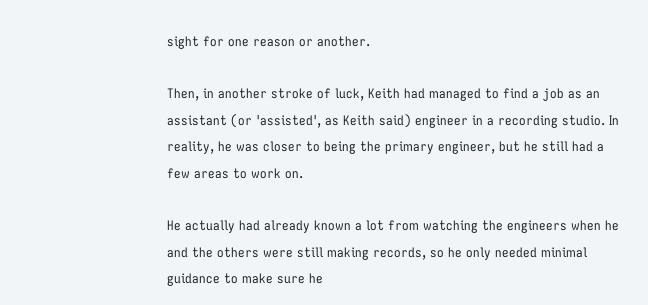sight for one reason or another.

Then, in another stroke of luck, Keith had managed to find a job as an assistant (or 'assisted', as Keith said) engineer in a recording studio. In reality, he was closer to being the primary engineer, but he still had a few areas to work on.

He actually had already known a lot from watching the engineers when he and the others were still making records, so he only needed minimal guidance to make sure he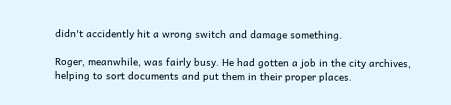didn't accidently hit a wrong switch and damage something.

Roger, meanwhile, was fairly busy. He had gotten a job in the city archives, helping to sort documents and put them in their proper places.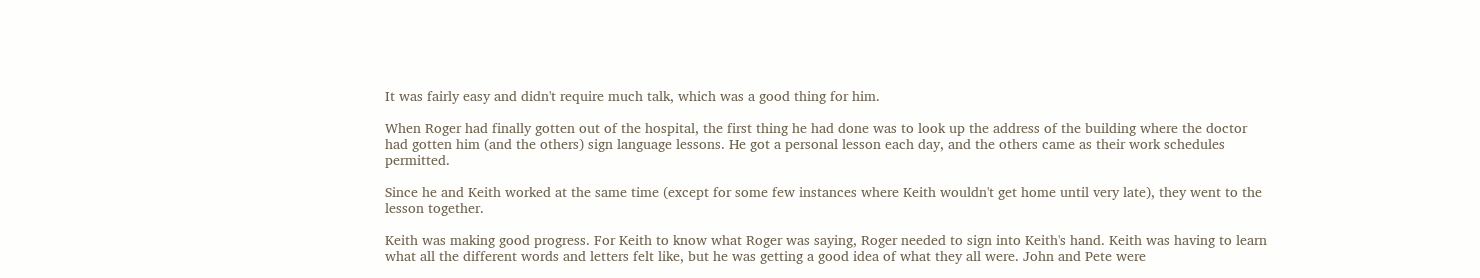It was fairly easy and didn't require much talk, which was a good thing for him.

When Roger had finally gotten out of the hospital, the first thing he had done was to look up the address of the building where the doctor had gotten him (and the others) sign language lessons. He got a personal lesson each day, and the others came as their work schedules permitted.

Since he and Keith worked at the same time (except for some few instances where Keith wouldn't get home until very late), they went to the lesson together.

Keith was making good progress. For Keith to know what Roger was saying, Roger needed to sign into Keith's hand. Keith was having to learn what all the different words and letters felt like, but he was getting a good idea of what they all were. John and Pete were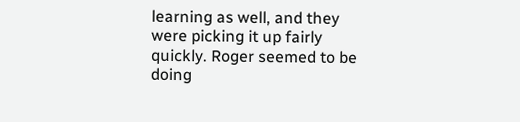learning as well, and they were picking it up fairly quickly. Roger seemed to be doing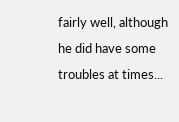fairly well, although he did have some troubles at times...